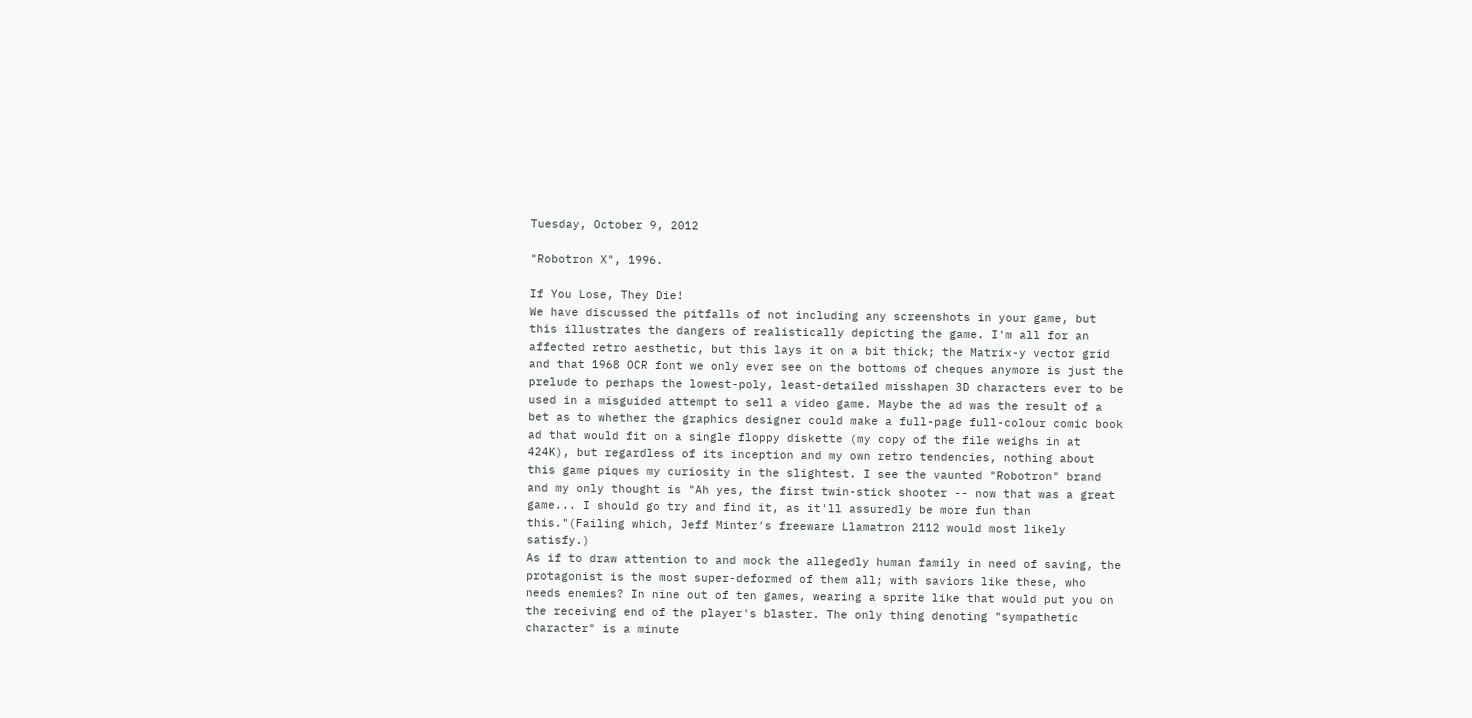Tuesday, October 9, 2012

"Robotron X", 1996.

If You Lose, They Die!
We have discussed the pitfalls of not including any screenshots in your game, but this illustrates the dangers of realistically depicting the game. I'm all for an affected retro aesthetic, but this lays it on a bit thick; the Matrix-y vector grid and that 1968 OCR font we only ever see on the bottoms of cheques anymore is just the prelude to perhaps the lowest-poly, least-detailed misshapen 3D characters ever to be used in a misguided attempt to sell a video game. Maybe the ad was the result of a bet as to whether the graphics designer could make a full-page full-colour comic book ad that would fit on a single floppy diskette (my copy of the file weighs in at 424K), but regardless of its inception and my own retro tendencies, nothing about this game piques my curiosity in the slightest. I see the vaunted "Robotron" brand and my only thought is "Ah yes, the first twin-stick shooter -- now that was a great game... I should go try and find it, as it'll assuredly be more fun than this."(Failing which, Jeff Minter's freeware Llamatron 2112 would most likely satisfy.)
As if to draw attention to and mock the allegedly human family in need of saving, the protagonist is the most super-deformed of them all; with saviors like these, who needs enemies? In nine out of ten games, wearing a sprite like that would put you on the receiving end of the player's blaster. The only thing denoting "sympathetic character" is a minute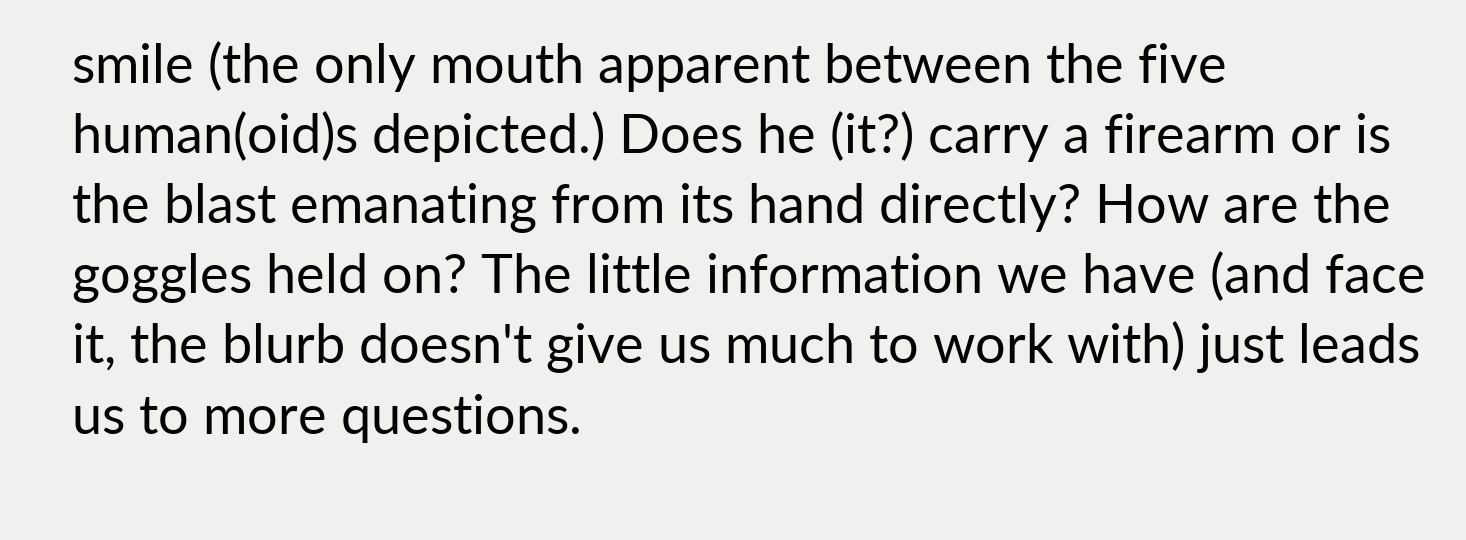smile (the only mouth apparent between the five human(oid)s depicted.) Does he (it?) carry a firearm or is the blast emanating from its hand directly? How are the goggles held on? The little information we have (and face it, the blurb doesn't give us much to work with) just leads us to more questions.